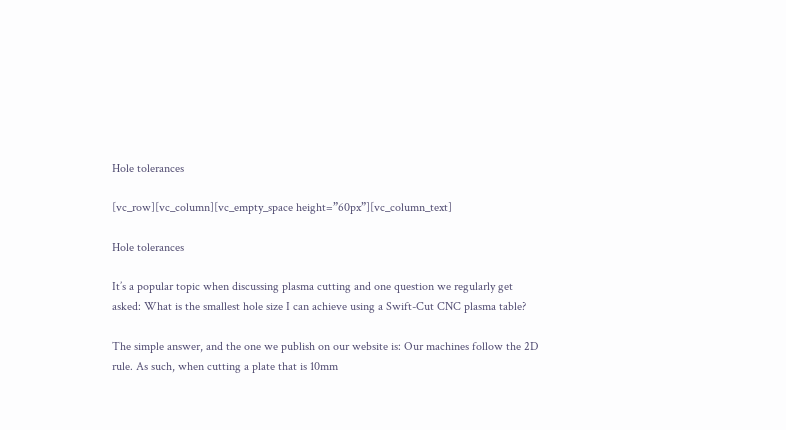Hole tolerances

[vc_row][vc_column][vc_empty_space height=”60px”][vc_column_text]

Hole tolerances

It’s a popular topic when discussing plasma cutting and one question we regularly get asked: What is the smallest hole size I can achieve using a Swift-Cut CNC plasma table?

The simple answer, and the one we publish on our website is: Our machines follow the 2D rule. As such, when cutting a plate that is 10mm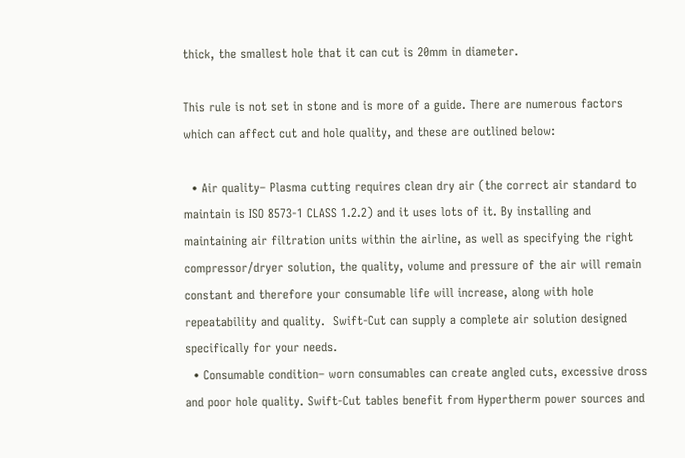thick, the smallest hole that it can cut is 20mm in diameter.

This rule is not set in stone and is more of a guide. There are numerous factors which can affect cut and hole quality, and these are outlined below:

  • Air quality– Plasma cutting requires clean dry air (the correct air standard to maintain is ISO 8573-1 CLASS 1.2.2) and it uses lots of it. By installing and maintaining air filtration units within the airline, as well as specifying the right compressor/dryer solution, the quality, volume and pressure of the air will remain constant and therefore your consumable life will increase, along with hole repeatability and quality.  Swift-Cut can supply a complete air solution designed specifically for your needs.
  • Consumable condition– worn consumables can create angled cuts, excessive dross and poor hole quality. Swift-Cut tables benefit from Hypertherm power sources and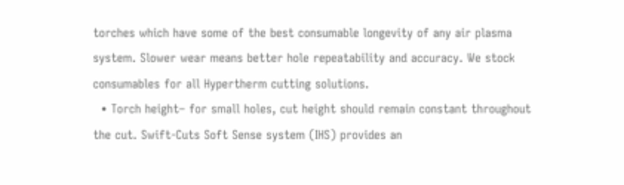torches which have some of the best consumable longevity of any air plasma system. Slower wear means better hole repeatability and accuracy. We stock consumables for all Hypertherm cutting solutions.
  • Torch height– for small holes, cut height should remain constant throughout the cut. Swift-Cuts Soft Sense system (IHS) provides an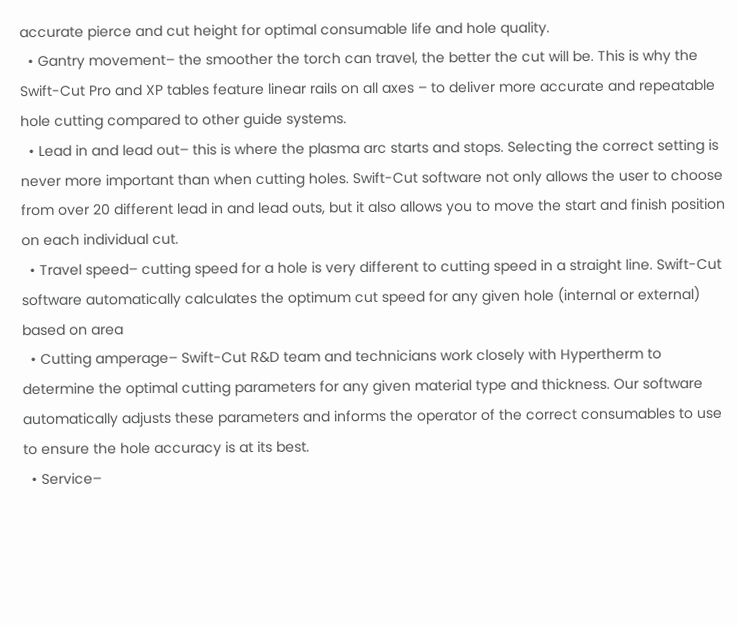accurate pierce and cut height for optimal consumable life and hole quality.
  • Gantry movement– the smoother the torch can travel, the better the cut will be. This is why the Swift-Cut Pro and XP tables feature linear rails on all axes – to deliver more accurate and repeatable hole cutting compared to other guide systems.
  • Lead in and lead out– this is where the plasma arc starts and stops. Selecting the correct setting is never more important than when cutting holes. Swift-Cut software not only allows the user to choose from over 20 different lead in and lead outs, but it also allows you to move the start and finish position on each individual cut.
  • Travel speed– cutting speed for a hole is very different to cutting speed in a straight line. Swift-Cut software automatically calculates the optimum cut speed for any given hole (internal or external) based on area
  • Cutting amperage– Swift-Cut R&D team and technicians work closely with Hypertherm to determine the optimal cutting parameters for any given material type and thickness. Our software automatically adjusts these parameters and informs the operator of the correct consumables to use to ensure the hole accuracy is at its best.
  • Service–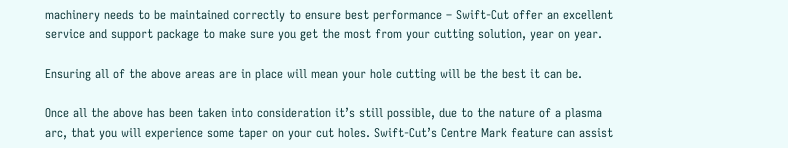machinery needs to be maintained correctly to ensure best performance – Swift-Cut offer an excellent service and support package to make sure you get the most from your cutting solution, year on year.

Ensuring all of the above areas are in place will mean your hole cutting will be the best it can be.

Once all the above has been taken into consideration it’s still possible, due to the nature of a plasma arc, that you will experience some taper on your cut holes. Swift-Cut’s Centre Mark feature can assist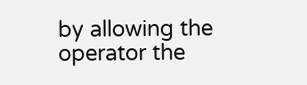by allowing the operator the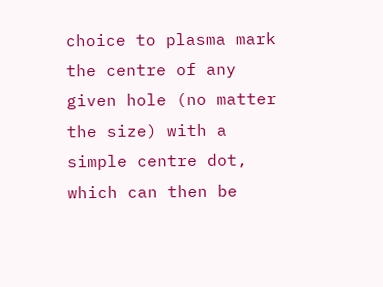choice to plasma mark the centre of any given hole (no matter the size) with a simple centre dot, which can then be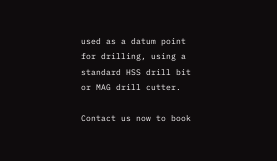used as a datum point for drilling, using a standard HSS drill bit or MAG drill cutter.

Contact us now to book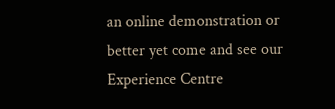an online demonstration or better yet come and see our Experience Centre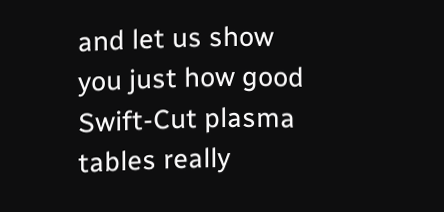and let us show you just how good Swift-Cut plasma tables really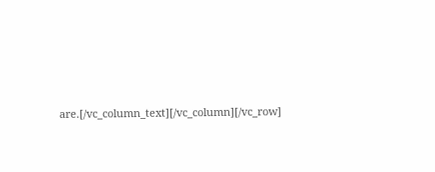are.[/vc_column_text][/vc_column][/vc_row]